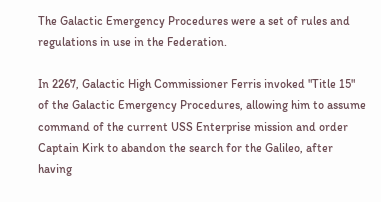The Galactic Emergency Procedures were a set of rules and regulations in use in the Federation.

In 2267, Galactic High Commissioner Ferris invoked "Title 15" of the Galactic Emergency Procedures, allowing him to assume command of the current USS Enterprise mission and order Captain Kirk to abandon the search for the Galileo, after having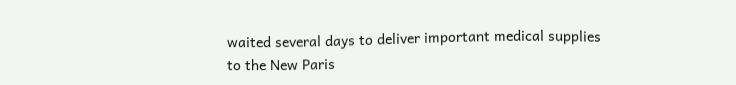waited several days to deliver important medical supplies to the New Paris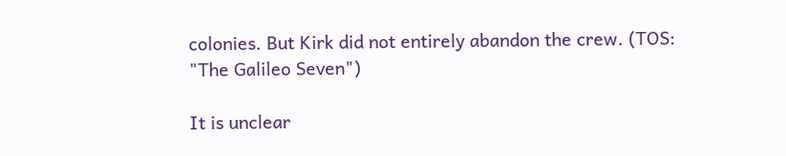colonies. But Kirk did not entirely abandon the crew. (TOS: "The Galileo Seven")

It is unclear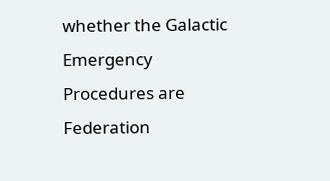whether the Galactic Emergency Procedures are Federation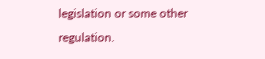legislation or some other regulation.